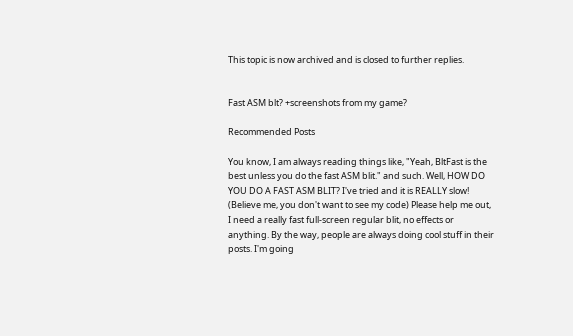This topic is now archived and is closed to further replies.


Fast ASM blt? +screenshots from my game?

Recommended Posts

You know, I am always reading things like, "Yeah, BltFast is the best unless you do the fast ASM blit." and such. Well, HOW DO YOU DO A FAST ASM BLIT? I've tried and it is REALLY slow! (Believe me, you don't want to see my code) Please help me out, I need a really fast full-screen regular blit, no effects or anything. By the way, people are always doing cool stuff in their posts. I'm going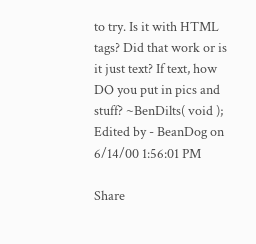to try. Is it with HTML tags? Did that work or is it just text? If text, how DO you put in pics and stuff? ~BenDilts( void ); Edited by - BeanDog on 6/14/00 1:56:01 PM

Share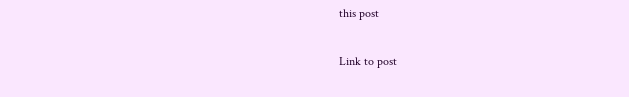this post

Link to post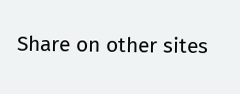Share on other sites